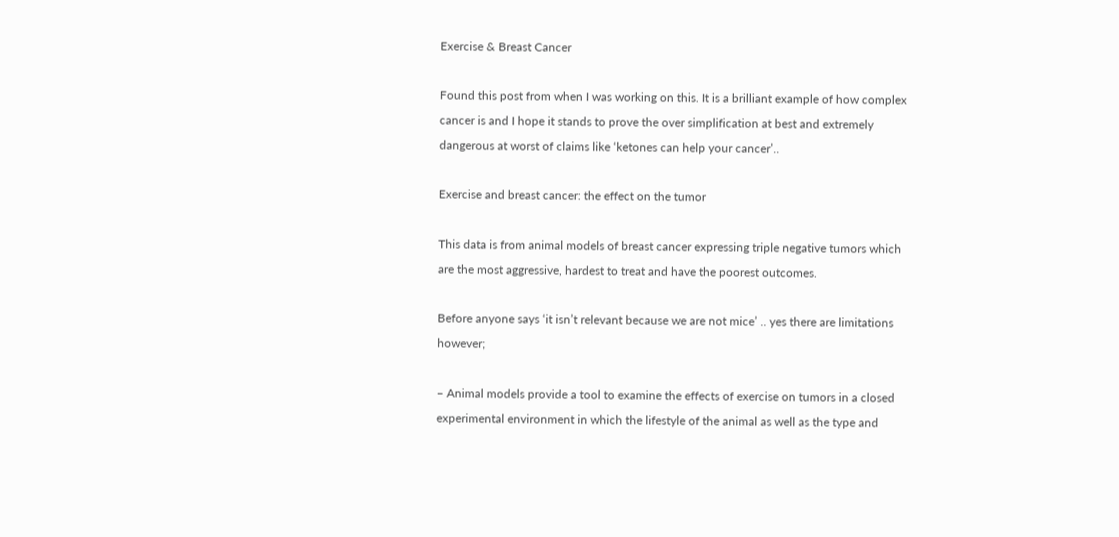Exercise & Breast Cancer

Found this post from when I was working on this. It is a brilliant example of how complex  cancer is and I hope it stands to prove the over simplification at best and extremely dangerous at worst of claims like ‘ketones can help your cancer’..

Exercise and breast cancer: the effect on the tumor

This data is from animal models of breast cancer expressing triple negative tumors which are the most aggressive, hardest to treat and have the poorest outcomes.

Before anyone says ‘it isn’t relevant because we are not mice’ .. yes there are limitations however;

– Animal models provide a tool to examine the effects of exercise on tumors in a closed experimental environment in which the lifestyle of the animal as well as the type and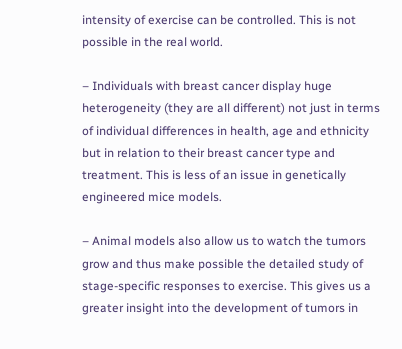intensity of exercise can be controlled. This is not possible in the real world.

– Individuals with breast cancer display huge heterogeneity (they are all different) not just in terms of individual differences in health, age and ethnicity but in relation to their breast cancer type and treatment. This is less of an issue in genetically engineered mice models.

– Animal models also allow us to watch the tumors grow and thus make possible the detailed study of stage-specific responses to exercise. This gives us a greater insight into the development of tumors in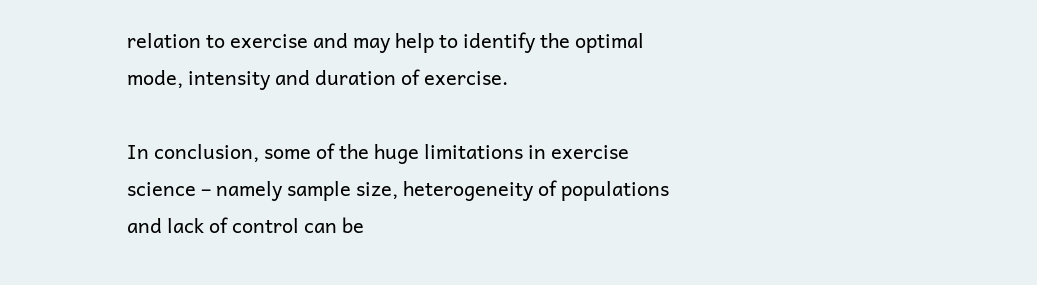relation to exercise and may help to identify the optimal mode, intensity and duration of exercise.

In conclusion, some of the huge limitations in exercise science – namely sample size, heterogeneity of populations and lack of control can be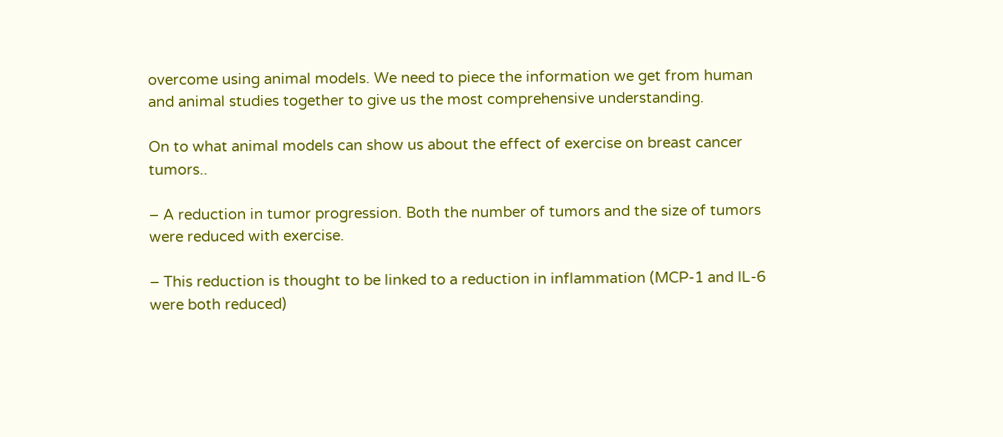overcome using animal models. We need to piece the information we get from human and animal studies together to give us the most comprehensive understanding.

On to what animal models can show us about the effect of exercise on breast cancer tumors..

– A reduction in tumor progression. Both the number of tumors and the size of tumors were reduced with exercise.

– This reduction is thought to be linked to a reduction in inflammation (MCP-1 and IL-6 were both reduced)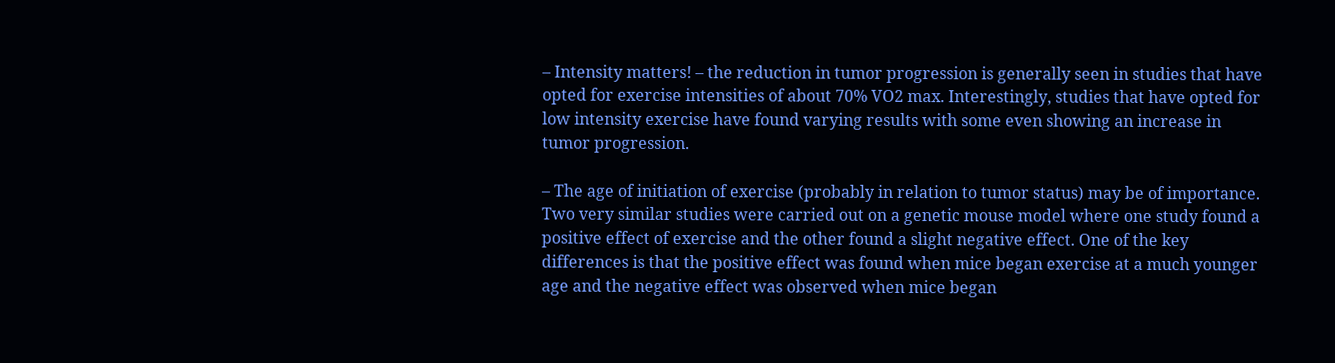– Intensity matters! – the reduction in tumor progression is generally seen in studies that have opted for exercise intensities of about 70% VO2 max. Interestingly, studies that have opted for low intensity exercise have found varying results with some even showing an increase in tumor progression.

– The age of initiation of exercise (probably in relation to tumor status) may be of importance. Two very similar studies were carried out on a genetic mouse model where one study found a positive effect of exercise and the other found a slight negative effect. One of the key differences is that the positive effect was found when mice began exercise at a much younger age and the negative effect was observed when mice began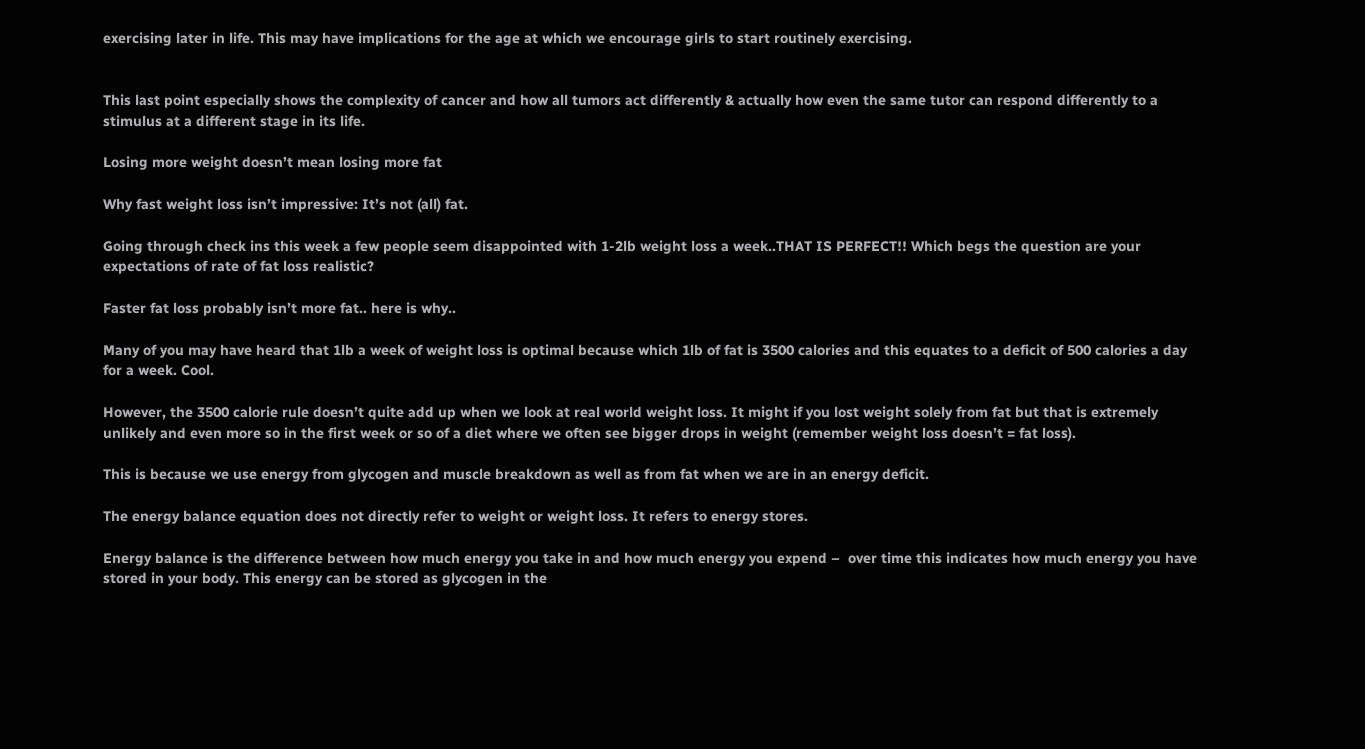exercising later in life. This may have implications for the age at which we encourage girls to start routinely exercising.


This last point especially shows the complexity of cancer and how all tumors act differently & actually how even the same tutor can respond differently to a stimulus at a different stage in its life.

Losing more weight doesn’t mean losing more fat

Why fast weight loss isn’t impressive: It’s not (all) fat.

Going through check ins this week a few people seem disappointed with 1-2lb weight loss a week..THAT IS PERFECT!! Which begs the question are your expectations of rate of fat loss realistic?

Faster fat loss probably isn’t more fat.. here is why..

Many of you may have heard that 1lb a week of weight loss is optimal because which 1lb of fat is 3500 calories and this equates to a deficit of 500 calories a day for a week. Cool.

However, the 3500 calorie rule doesn’t quite add up when we look at real world weight loss. It might if you lost weight solely from fat but that is extremely unlikely and even more so in the first week or so of a diet where we often see bigger drops in weight (remember weight loss doesn’t = fat loss).

This is because we use energy from glycogen and muscle breakdown as well as from fat when we are in an energy deficit.

The energy balance equation does not directly refer to weight or weight loss. It refers to energy stores.

Energy balance is the difference between how much energy you take in and how much energy you expend –  over time this indicates how much energy you have stored in your body. This energy can be stored as glycogen in the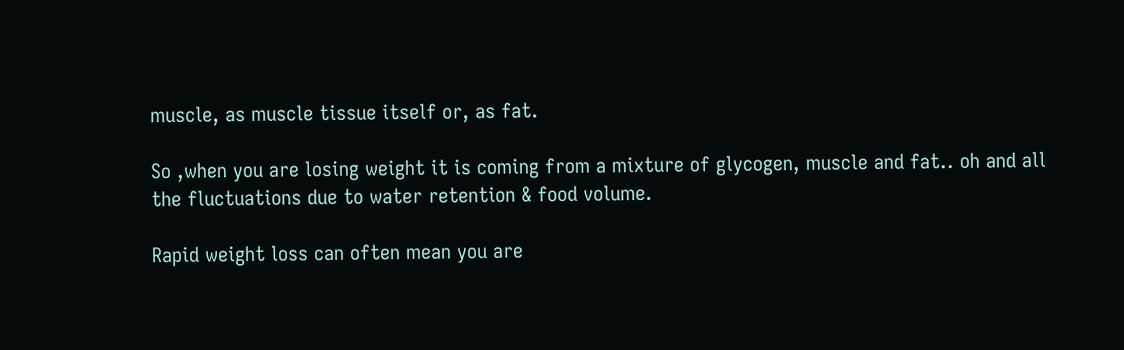muscle, as muscle tissue itself or, as fat.

So ,when you are losing weight it is coming from a mixture of glycogen, muscle and fat.. oh and all the fluctuations due to water retention & food volume.

Rapid weight loss can often mean you are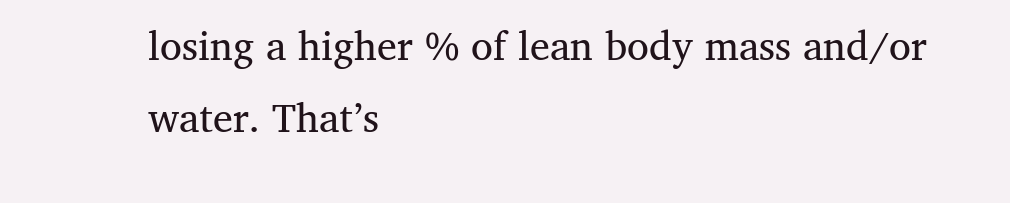losing a higher % of lean body mass and/or water. That’s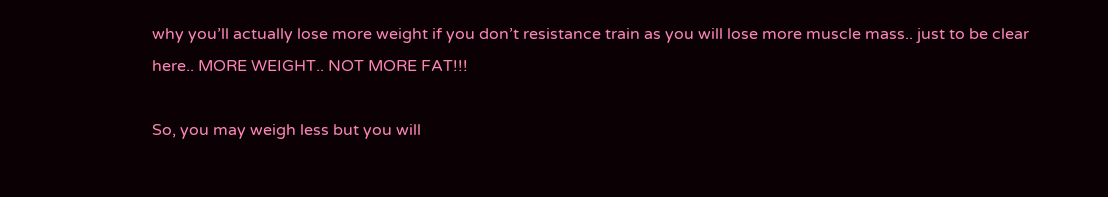why you’ll actually lose more weight if you don’t resistance train as you will lose more muscle mass.. just to be clear here.. MORE WEIGHT.. NOT MORE FAT!!!

So, you may weigh less but you will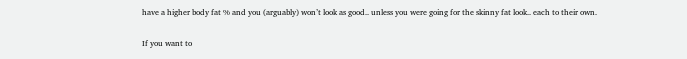have a higher body fat % and you (arguably) won’t look as good.. unless you were going for the skinny fat look.. each to their own.

If you want to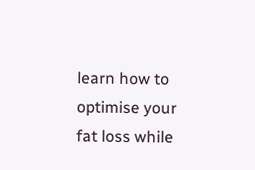learn how to optimise your fat loss while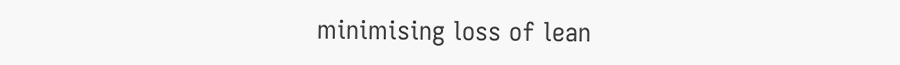minimising loss of lean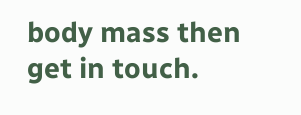body mass then get in touch.